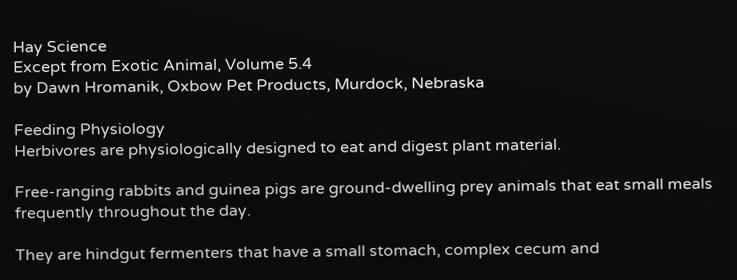Hay Science
Except from Exotic Animal, Volume 5.4
by Dawn Hromanik, Oxbow Pet Products, Murdock, Nebraska

Feeding Physiology
Herbivores are physiologically designed to eat and digest plant material.

Free-ranging rabbits and guinea pigs are ground-dwelling prey animals that eat small meals frequently throughout the day.

They are hindgut fermenters that have a small stomach, complex cecum and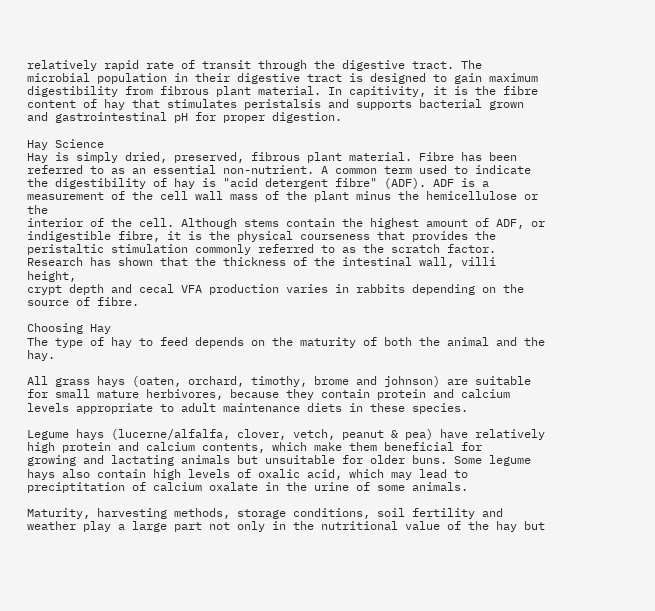relatively rapid rate of transit through the digestive tract. The
microbial population in their digestive tract is designed to gain maximum digestibility from fibrous plant material. In capitivity, it is the fibre
content of hay that stimulates peristalsis and supports bacterial grown and gastrointestinal pH for proper digestion.

Hay Science
Hay is simply dried, preserved, fibrous plant material. Fibre has been referred to as an essential non-nutrient. A common term used to indicate
the digestibility of hay is "acid detergent fibre" (ADF). ADF is a measurement of the cell wall mass of the plant minus the hemicellulose or the
interior of the cell. Although stems contain the highest amount of ADF, or indigestible fibre, it is the physical courseness that provides the
peristaltic stimulation commonly referred to as the scratch factor. Research has shown that the thickness of the intestinal wall, villi height,
crypt depth and cecal VFA production varies in rabbits depending on the source of fibre.

Choosing Hay
The type of hay to feed depends on the maturity of both the animal and the hay.

All grass hays (oaten, orchard, timothy, brome and johnson) are suitable for small mature herbivores, because they contain protein and calcium
levels appropriate to adult maintenance diets in these species.

Legume hays (lucerne/alfalfa, clover, vetch, peanut & pea) have relatively high protein and calcium contents, which make them beneficial for
growing and lactating animals but unsuitable for older buns. Some legume hays also contain high levels of oxalic acid, which may lead to
preciptitation of calcium oxalate in the urine of some animals.

Maturity, harvesting methods, storage conditions, soil fertility and weather play a large part not only in the nutritional value of the hay but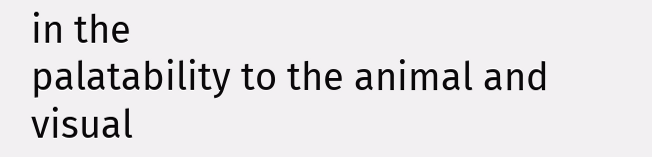in the
palatability to the animal and visual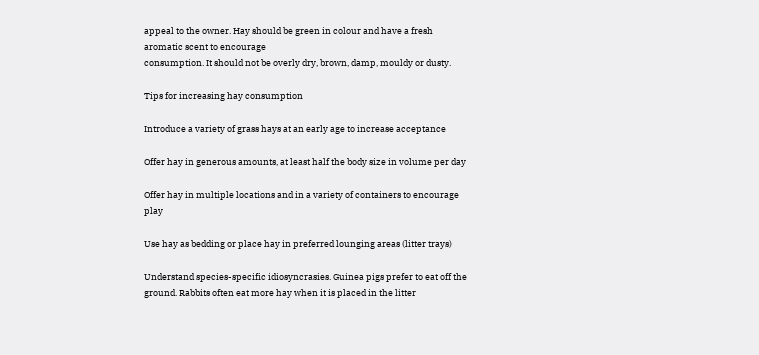appeal to the owner. Hay should be green in colour and have a fresh aromatic scent to encourage
consumption. It should not be overly dry, brown, damp, mouldy or dusty.

Tips for increasing hay consumption

Introduce a variety of grass hays at an early age to increase acceptance

Offer hay in generous amounts, at least half the body size in volume per day

Offer hay in multiple locations and in a variety of containers to encourage play

Use hay as bedding or place hay in preferred lounging areas (litter trays)

Understand species-specific idiosyncrasies. Guinea pigs prefer to eat off the ground. Rabbits often eat more hay when it is placed in the litter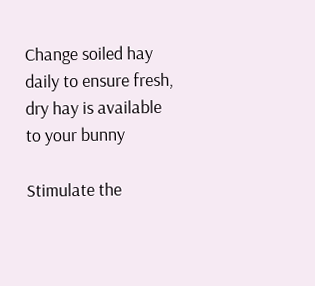Change soiled hay daily to ensure fresh, dry hay is available to your bunny

Stimulate the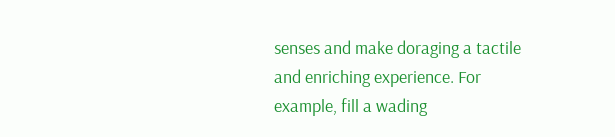senses and make doraging a tactile and enriching experience. For example, fill a wading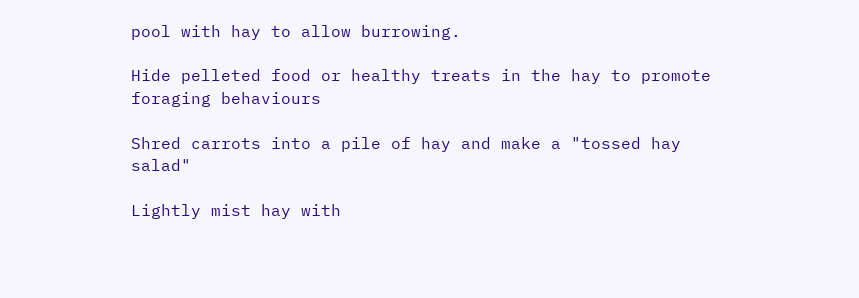pool with hay to allow burrowing.

Hide pelleted food or healthy treats in the hay to promote foraging behaviours

Shred carrots into a pile of hay and make a "tossed hay salad"

Lightly mist hay with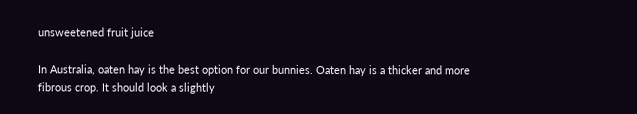unsweetened fruit juice

In Australia, oaten hay is the best option for our bunnies. Oaten hay is a thicker and more fibrous crop. It should look a slightly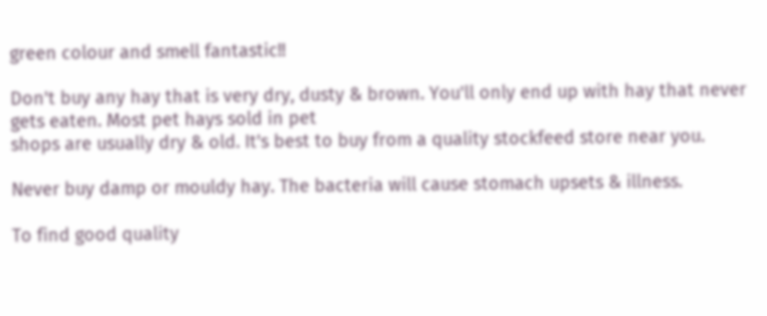green colour and smell fantastic!!

Don't buy any hay that is very dry, dusty & brown. You'll only end up with hay that never gets eaten. Most pet hays sold in pet
shops are usually dry & old. It's best to buy from a quality stockfeed store near you.

Never buy damp or mouldy hay. The bacteria will cause stomach upsets & illness.

To find good quality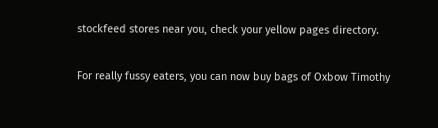stockfeed stores near you, check your yellow pages directory.

For really fussy eaters, you can now buy bags of Oxbow Timothy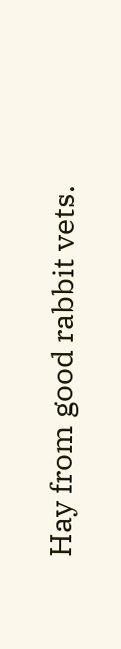Hay from good rabbit vets.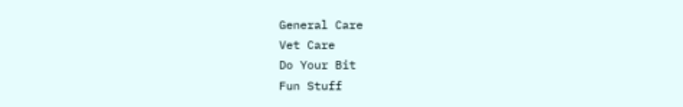General Care
Vet Care
Do Your Bit
Fun Stuff